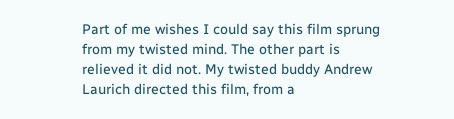Part of me wishes I could say this film sprung from my twisted mind. The other part is relieved it did not. My twisted buddy Andrew Laurich directed this film, from a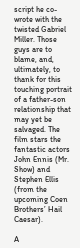script he co-wrote with the twisted Gabriel Miller. Those guys are to blame, and, ultimately, to thank for this touching portrait of a father-son relationship that may yet be salvaged. The film stars the fantastic actors John Ennis (Mr. Show) and Stephen Ellis (from the upcoming Coen Brothers’ Hail Caesar).

A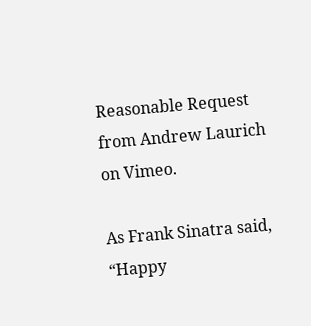Reasonable Request from Andrew Laurich on Vimeo.

As Frank Sinatra said, “Happy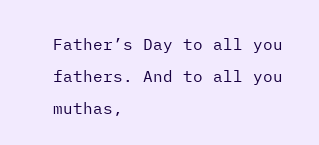Father’s Day to all you fathers. And to all you muthas,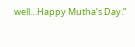well…Happy Mutha’s Day.”